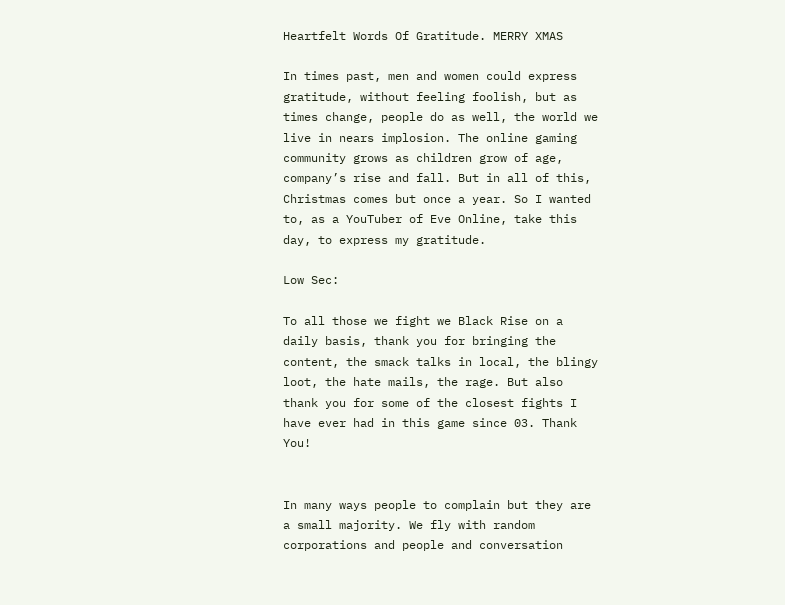Heartfelt Words Of Gratitude. MERRY XMAS

In times past, men and women could express gratitude, without feeling foolish, but as times change, people do as well, the world we live in nears implosion. The online gaming community grows as children grow of age, company’s rise and fall. But in all of this, Christmas comes but once a year. So I wanted to, as a YouTuber of Eve Online, take this day, to express my gratitude.

Low Sec:

To all those we fight we Black Rise on a daily basis, thank you for bringing the content, the smack talks in local, the blingy loot, the hate mails, the rage. But also thank you for some of the closest fights I have ever had in this game since 03. Thank You!


In many ways people to complain but they are a small majority. We fly with random corporations and people and conversation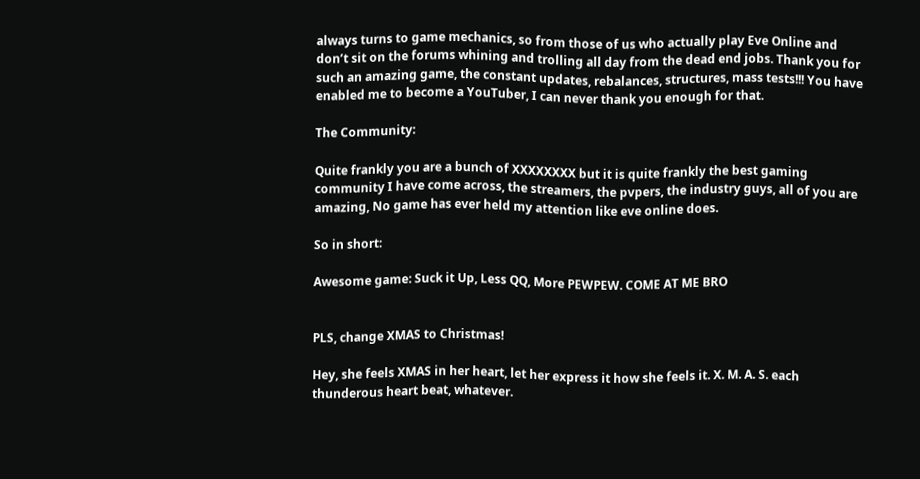always turns to game mechanics, so from those of us who actually play Eve Online and don’t sit on the forums whining and trolling all day from the dead end jobs. Thank you for such an amazing game, the constant updates, rebalances, structures, mass tests!!! You have enabled me to become a YouTuber, I can never thank you enough for that.

The Community:

Quite frankly you are a bunch of XXXXXXXX but it is quite frankly the best gaming community I have come across, the streamers, the pvpers, the industry guys, all of you are amazing, No game has ever held my attention like eve online does.

So in short:

Awesome game: Suck it Up, Less QQ, More PEWPEW. COME AT ME BRO


PLS, change XMAS to Christmas!

Hey, she feels XMAS in her heart, let her express it how she feels it. X. M. A. S. each thunderous heart beat, whatever.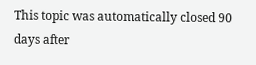This topic was automatically closed 90 days after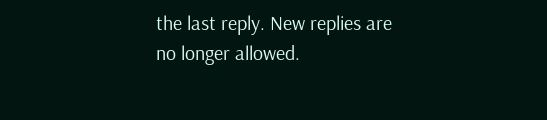the last reply. New replies are no longer allowed.